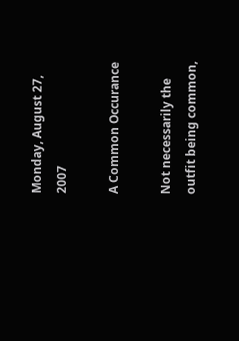Monday, August 27, 2007

A Common Occurance

Not necessarily the outfit being common,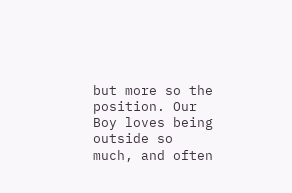but more so the position. Our Boy loves being outside so much, and often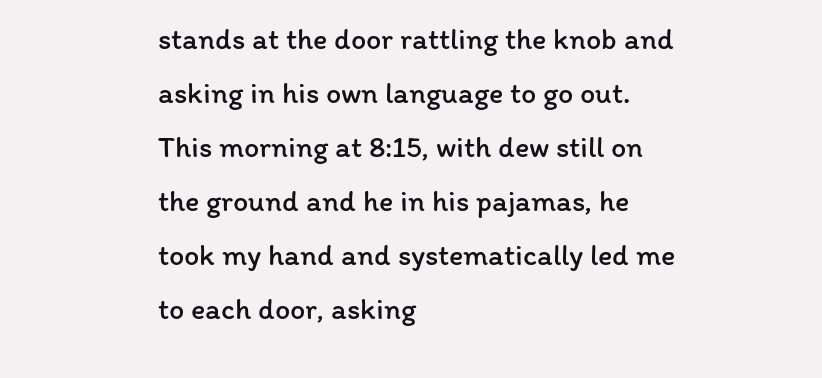stands at the door rattling the knob and asking in his own language to go out. This morning at 8:15, with dew still on the ground and he in his pajamas, he took my hand and systematically led me to each door, asking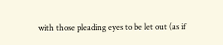with those pleading eyes to be let out (as if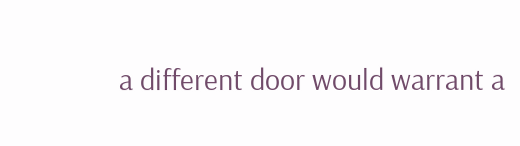a different door would warrant a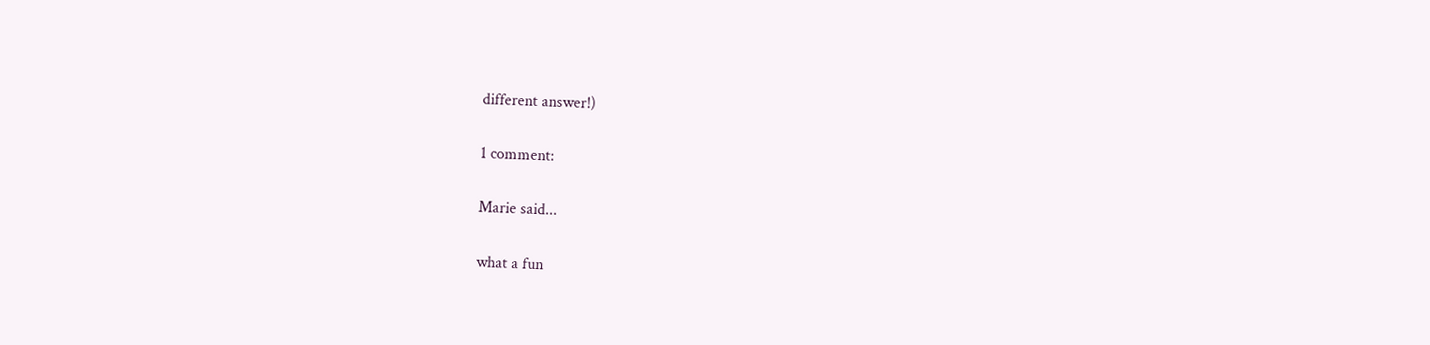different answer!)

1 comment:

Marie said...

what a fun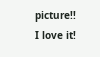picture!! I love it!